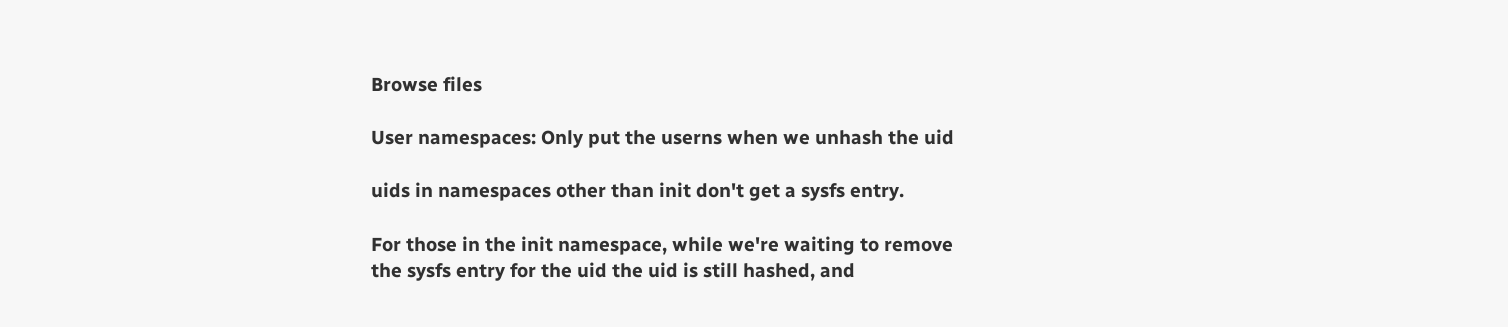Browse files

User namespaces: Only put the userns when we unhash the uid

uids in namespaces other than init don't get a sysfs entry.

For those in the init namespace, while we're waiting to remove
the sysfs entry for the uid the uid is still hashed, and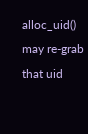alloc_uid() may re-grab that uid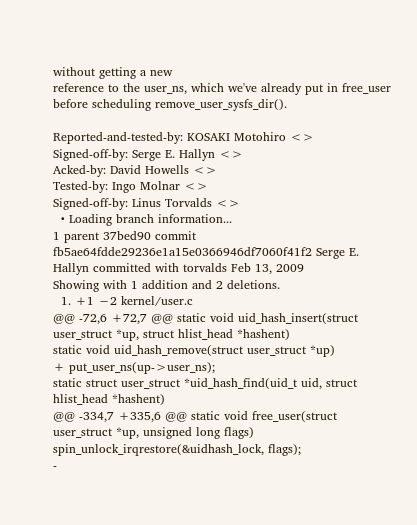without getting a new
reference to the user_ns, which we've already put in free_user
before scheduling remove_user_sysfs_dir().

Reported-and-tested-by: KOSAKI Motohiro <>
Signed-off-by: Serge E. Hallyn <>
Acked-by: David Howells <>
Tested-by: Ingo Molnar <>
Signed-off-by: Linus Torvalds <>
  • Loading branch information...
1 parent 37bed90 commit fb5ae64fdde29236e1a15e0366946df7060f41f2 Serge E. Hallyn committed with torvalds Feb 13, 2009
Showing with 1 addition and 2 deletions.
  1. +1 −2 kernel/user.c
@@ -72,6 +72,7 @@ static void uid_hash_insert(struct user_struct *up, struct hlist_head *hashent)
static void uid_hash_remove(struct user_struct *up)
+ put_user_ns(up->user_ns);
static struct user_struct *uid_hash_find(uid_t uid, struct hlist_head *hashent)
@@ -334,7 +335,6 @@ static void free_user(struct user_struct *up, unsigned long flags)
spin_unlock_irqrestore(&uidhash_lock, flags);
-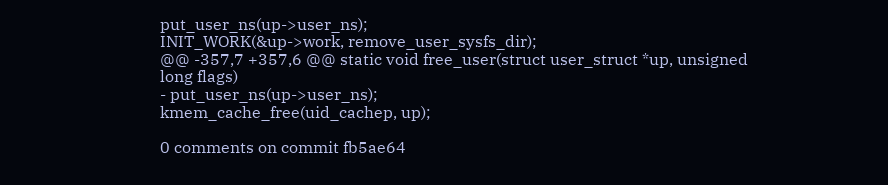put_user_ns(up->user_ns);
INIT_WORK(&up->work, remove_user_sysfs_dir);
@@ -357,7 +357,6 @@ static void free_user(struct user_struct *up, unsigned long flags)
- put_user_ns(up->user_ns);
kmem_cache_free(uid_cachep, up);

0 comments on commit fb5ae64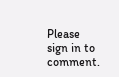Please sign in to comment.